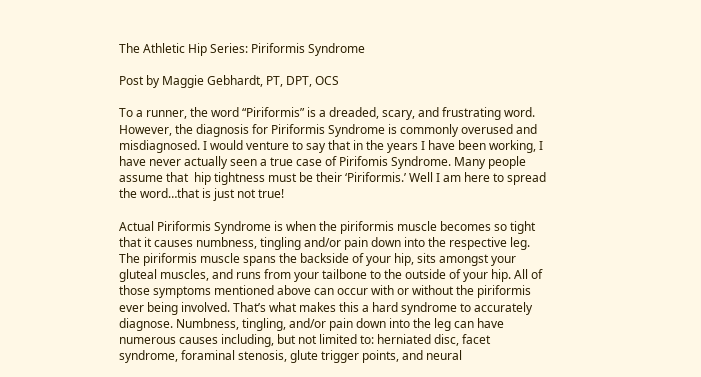The Athletic Hip Series: Piriformis Syndrome

Post by Maggie Gebhardt, PT, DPT, OCS

To a runner, the word “Piriformis” is a dreaded, scary, and frustrating word. However, the diagnosis for Piriformis Syndrome is commonly overused and misdiagnosed. I would venture to say that in the years I have been working, I have never actually seen a true case of Pirifomis Syndrome. Many people assume that  hip tightness must be their ‘Piriformis.’ Well I am here to spread the word…that is just not true!

Actual Piriformis Syndrome is when the piriformis muscle becomes so tight that it causes numbness, tingling and/or pain down into the respective leg. The piriformis muscle spans the backside of your hip, sits amongst your gluteal muscles, and runs from your tailbone to the outside of your hip. All of those symptoms mentioned above can occur with or without the piriformis ever being involved. That’s what makes this a hard syndrome to accurately diagnose. Numbness, tingling, and/or pain down into the leg can have numerous causes including, but not limited to: herniated disc, facet syndrome, foraminal stenosis, glute trigger points, and neural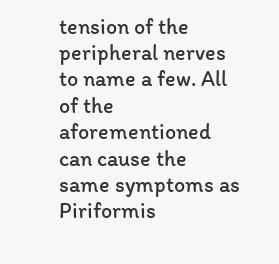tension of the peripheral nerves to name a few. All of the aforementioned can cause the same symptoms as Piriformis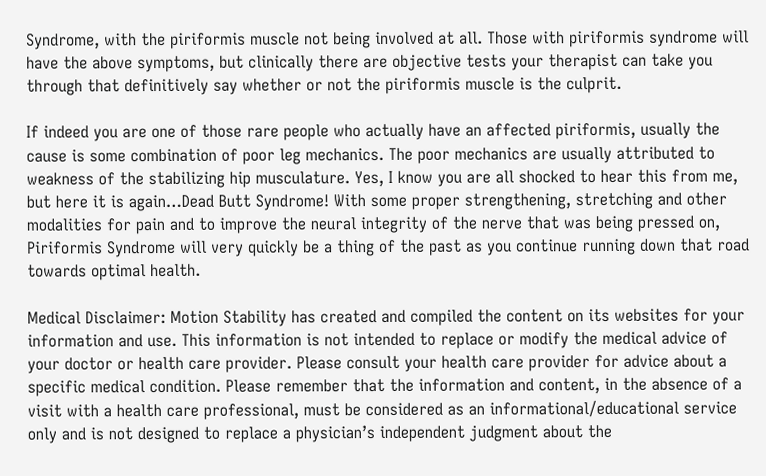Syndrome, with the piriformis muscle not being involved at all. Those with piriformis syndrome will have the above symptoms, but clinically there are objective tests your therapist can take you through that definitively say whether or not the piriformis muscle is the culprit.

If indeed you are one of those rare people who actually have an affected piriformis, usually the cause is some combination of poor leg mechanics. The poor mechanics are usually attributed to weakness of the stabilizing hip musculature. Yes, I know you are all shocked to hear this from me, but here it is again…Dead Butt Syndrome! With some proper strengthening, stretching and other modalities for pain and to improve the neural integrity of the nerve that was being pressed on, Piriformis Syndrome will very quickly be a thing of the past as you continue running down that road towards optimal health.

Medical Disclaimer: Motion Stability has created and compiled the content on its websites for your information and use. This information is not intended to replace or modify the medical advice of your doctor or health care provider. Please consult your health care provider for advice about a specific medical condition. Please remember that the information and content, in the absence of a visit with a health care professional, must be considered as an informational/educational service only and is not designed to replace a physician’s independent judgment about the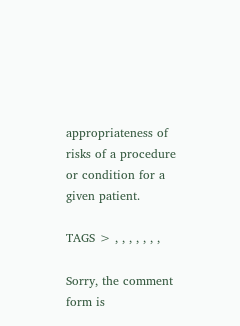appropriateness of risks of a procedure or condition for a given patient.

TAGS > , , , , , , ,

Sorry, the comment form is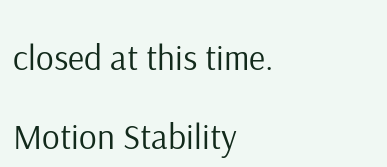closed at this time.

Motion Stability